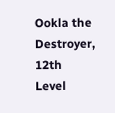Ookla the Destroyer, 12th Level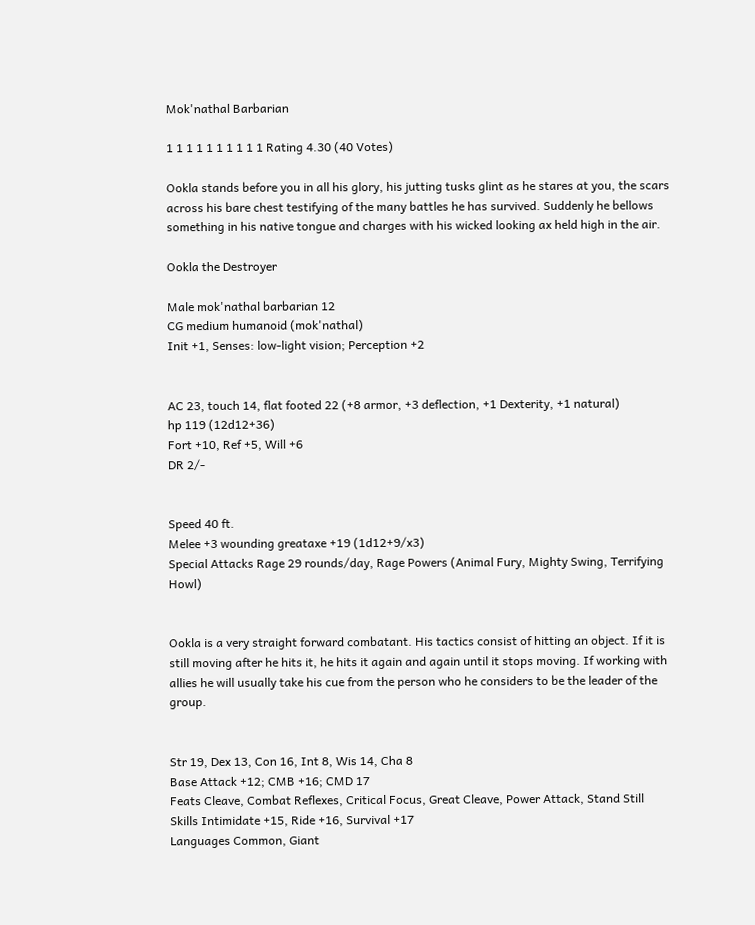Mok'nathal Barbarian

1 1 1 1 1 1 1 1 1 1 Rating 4.30 (40 Votes)

Ookla stands before you in all his glory, his jutting tusks glint as he stares at you, the scars across his bare chest testifying of the many battles he has survived. Suddenly he bellows something in his native tongue and charges with his wicked looking ax held high in the air.

Ookla the Destroyer

Male mok'nathal barbarian 12
CG medium humanoid (mok'nathal)
Init +1, Senses: low-light vision; Perception +2


AC 23, touch 14, flat footed 22 (+8 armor, +3 deflection, +1 Dexterity, +1 natural)
hp 119 (12d12+36)
Fort +10, Ref +5, Will +6
DR 2/-


Speed 40 ft.
Melee +3 wounding greataxe +19 (1d12+9/x3)
Special Attacks Rage 29 rounds/day, Rage Powers (Animal Fury, Mighty Swing, Terrifying Howl)


Ookla is a very straight forward combatant. His tactics consist of hitting an object. If it is still moving after he hits it, he hits it again and again until it stops moving. If working with allies he will usually take his cue from the person who he considers to be the leader of the group.


Str 19, Dex 13, Con 16, Int 8, Wis 14, Cha 8
Base Attack +12; CMB +16; CMD 17
Feats Cleave, Combat Reflexes, Critical Focus, Great Cleave, Power Attack, Stand Still
Skills Intimidate +15, Ride +16, Survival +17
Languages Common, Giant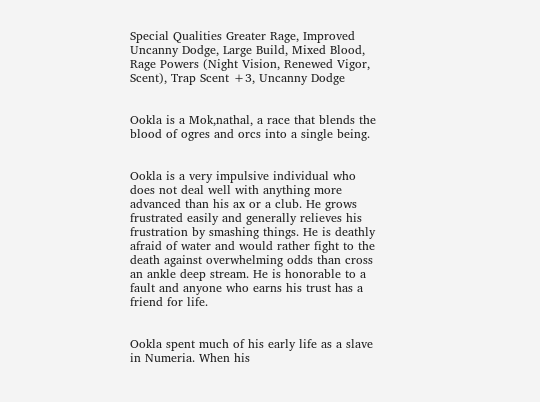Special Qualities Greater Rage, Improved Uncanny Dodge, Large Build, Mixed Blood, Rage Powers (Night Vision, Renewed Vigor, Scent), Trap Scent +3, Uncanny Dodge


Ookla is a Mok,nathal, a race that blends the blood of ogres and orcs into a single being.


Ookla is a very impulsive individual who does not deal well with anything more advanced than his ax or a club. He grows frustrated easily and generally relieves his frustration by smashing things. He is deathly afraid of water and would rather fight to the death against overwhelming odds than cross an ankle deep stream. He is honorable to a fault and anyone who earns his trust has a friend for life.


Ookla spent much of his early life as a slave in Numeria. When his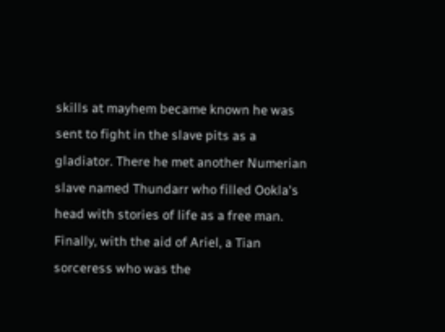skills at mayhem became known he was sent to fight in the slave pits as a gladiator. There he met another Numerian slave named Thundarr who filled Ookla's head with stories of life as a free man. Finally, with the aid of Ariel, a Tian sorceress who was the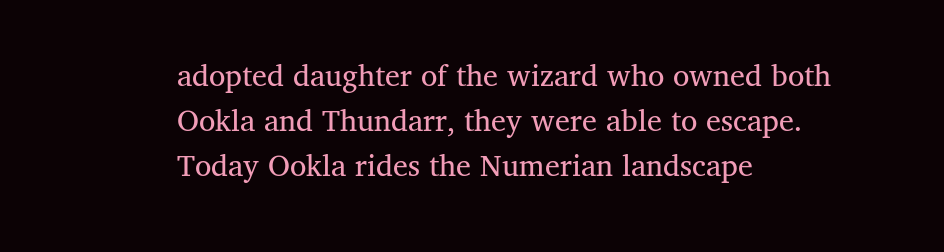adopted daughter of the wizard who owned both Ookla and Thundarr, they were able to escape. Today Ookla rides the Numerian landscape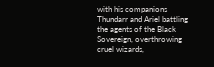with his companions Thundarr and Ariel battling the agents of the Black Sovereign, overthrowing cruel wizards,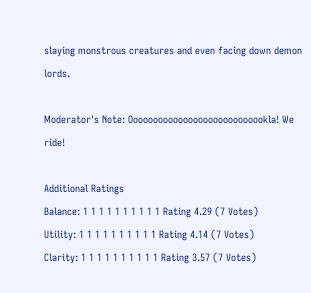slaying monstrous creatures and even facing down demon lords.

Moderator's Note: Oooooooooooooooooooooooooookla! We ride!

Additional Ratings
Balance: 1 1 1 1 1 1 1 1 1 1 Rating 4.29 (7 Votes)
Utility: 1 1 1 1 1 1 1 1 1 1 Rating 4.14 (7 Votes)
Clarity: 1 1 1 1 1 1 1 1 1 1 Rating 3.57 (7 Votes)